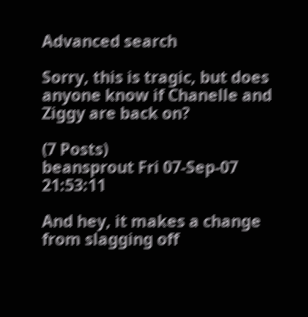Advanced search

Sorry, this is tragic, but does anyone know if Chanelle and Ziggy are back on?

(7 Posts)
beansprout Fri 07-Sep-07 21:53:11

And hey, it makes a change from slagging off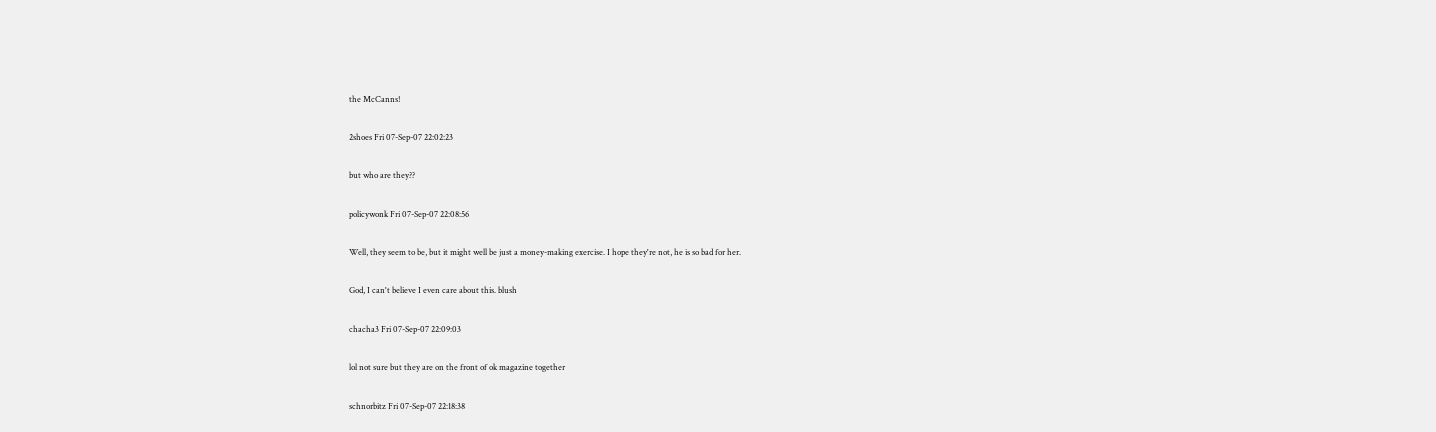the McCanns!

2shoes Fri 07-Sep-07 22:02:23

but who are they??

policywonk Fri 07-Sep-07 22:08:56

Well, they seem to be, but it might well be just a money-making exercise. I hope they're not, he is so bad for her.

God, I can't believe I even care about this. blush

chacha3 Fri 07-Sep-07 22:09:03

lol not sure but they are on the front of ok magazine together

schnorbitz Fri 07-Sep-07 22:18:38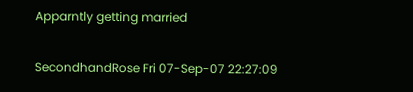Apparntly getting married

SecondhandRose Fri 07-Sep-07 22:27:09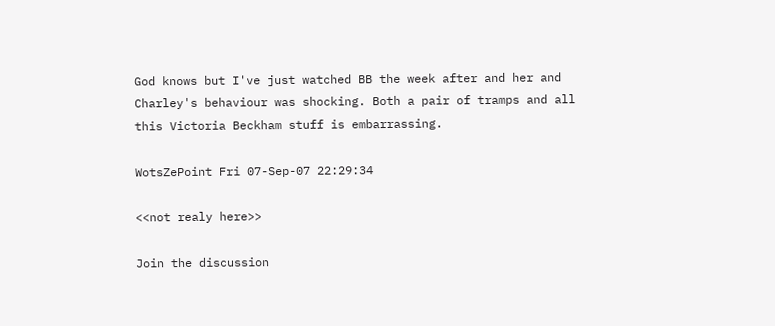God knows but I've just watched BB the week after and her and Charley's behaviour was shocking. Both a pair of tramps and all this Victoria Beckham stuff is embarrassing.

WotsZePoint Fri 07-Sep-07 22:29:34

<<not realy here>>

Join the discussion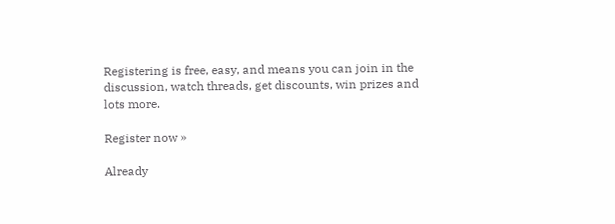Registering is free, easy, and means you can join in the discussion, watch threads, get discounts, win prizes and lots more.

Register now »

Already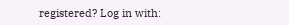registered? Log in with: